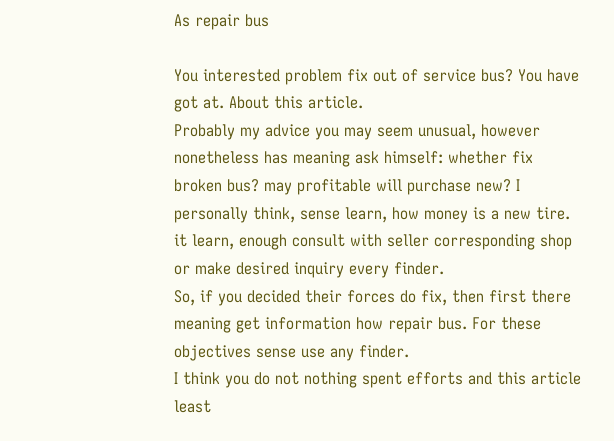As repair bus

You interested problem fix out of service bus? You have got at. About this article.
Probably my advice you may seem unusual, however nonetheless has meaning ask himself: whether fix broken bus? may profitable will purchase new? I personally think, sense learn, how money is a new tire. it learn, enough consult with seller corresponding shop or make desired inquiry every finder.
So, if you decided their forces do fix, then first there meaning get information how repair bus. For these objectives sense use any finder.
I think you do not nothing spent efforts and this article least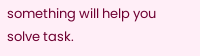something will help you solve task.